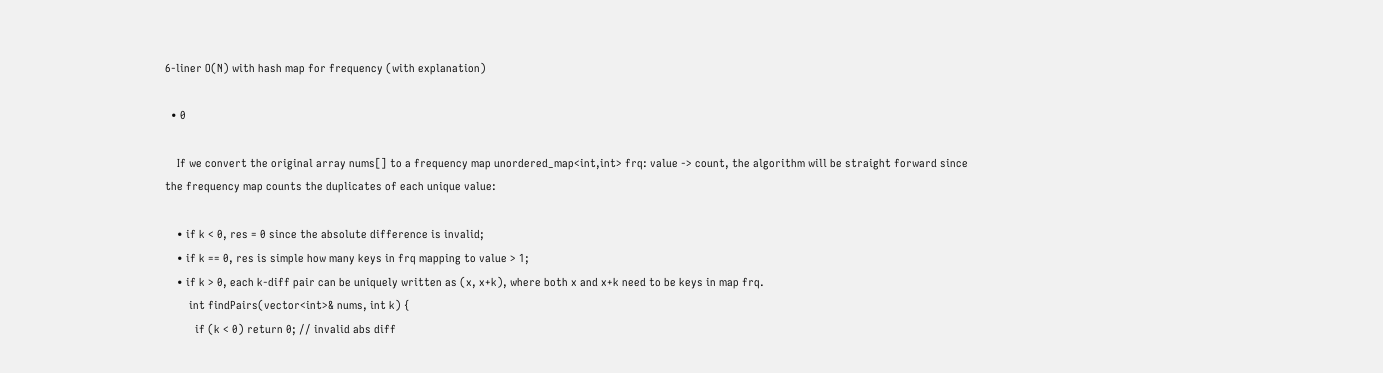6-liner O(N) with hash map for frequency (with explanation)

  • 0

    If we convert the original array nums[] to a frequency map unordered_map<int,int> frq: value -> count, the algorithm will be straight forward since the frequency map counts the duplicates of each unique value:

    • if k < 0, res = 0 since the absolute difference is invalid;
    • if k == 0, res is simple how many keys in frq mapping to value > 1;
    • if k > 0, each k-diff pair can be uniquely written as (x, x+k), where both x and x+k need to be keys in map frq.
        int findPairs(vector<int>& nums, int k) {
          if (k < 0) return 0; // invalid abs diff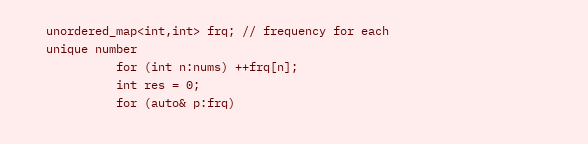unordered_map<int,int> frq; // frequency for each unique number
          for (int n:nums) ++frq[n];
          int res = 0;
          for (auto& p:frq)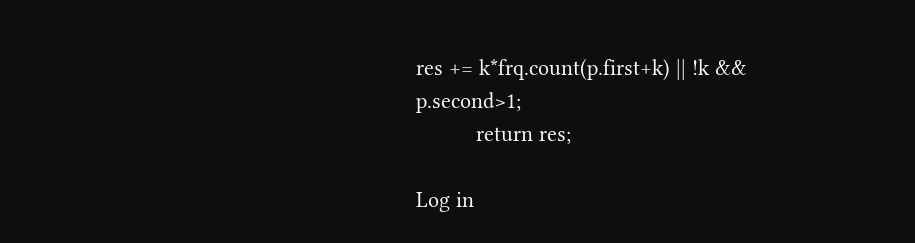res += k*frq.count(p.first+k) || !k && p.second>1;
          return res;

Log in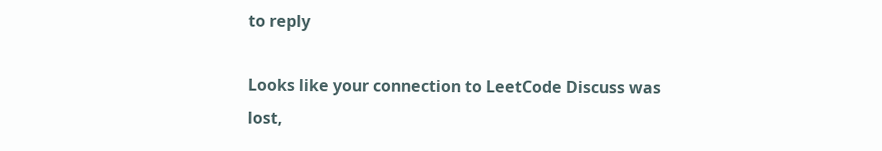to reply

Looks like your connection to LeetCode Discuss was lost,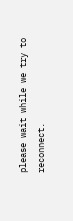please wait while we try to reconnect.